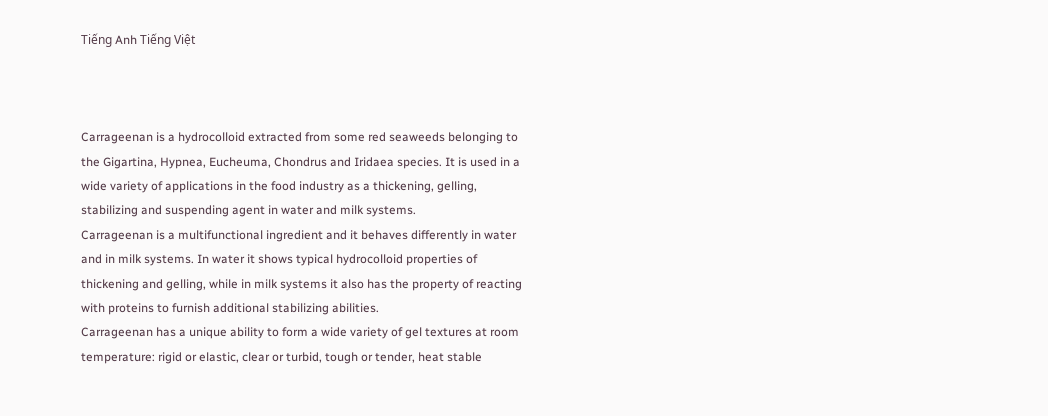Tiếng Anh Tiếng Việt



Carrageenan is a hydrocolloid extracted from some red seaweeds belonging to the Gigartina, Hypnea, Eucheuma, Chondrus and Iridaea species. It is used in a wide variety of applications in the food industry as a thickening, gelling, stabilizing and suspending agent in water and milk systems.
Carrageenan is a multifunctional ingredient and it behaves differently in water and in milk systems. In water it shows typical hydrocolloid properties of thickening and gelling, while in milk systems it also has the property of reacting with proteins to furnish additional stabilizing abilities.
Carrageenan has a unique ability to form a wide variety of gel textures at room temperature: rigid or elastic, clear or turbid, tough or tender, heat stable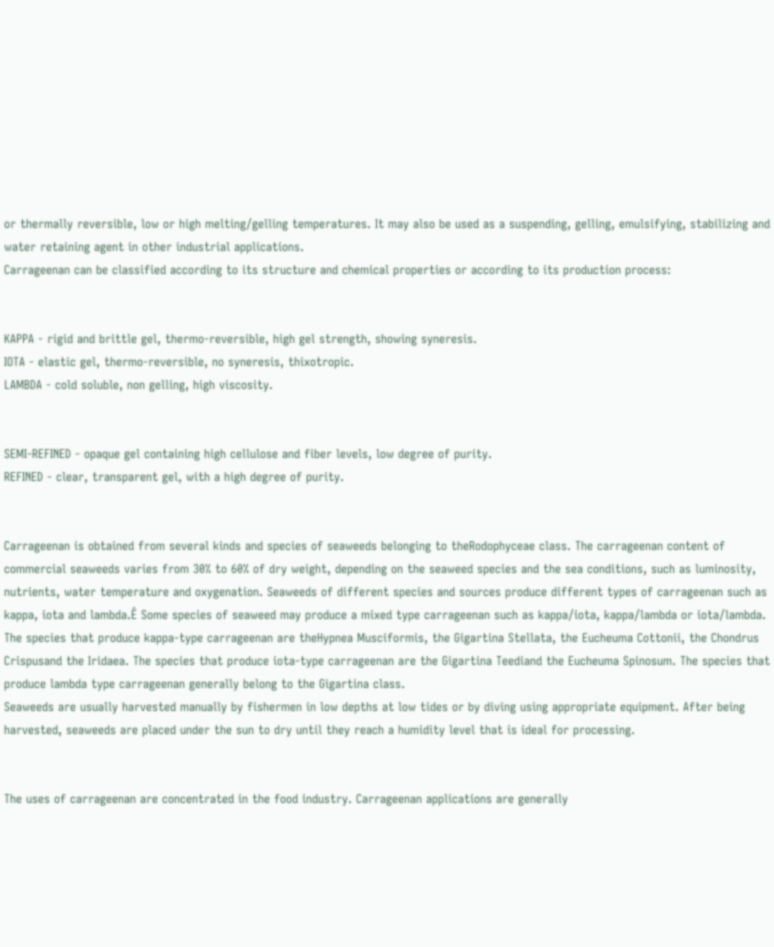or thermally reversible, low or high melting/gelling temperatures. It may also be used as a suspending, gelling, emulsifying, stabilizing and water retaining agent in other industrial applications.
Carrageenan can be classified according to its structure and chemical properties or according to its production process:


KAPPA - rigid and brittle gel, thermo-reversible, high gel strength, showing syneresis.
IOTA - elastic gel, thermo-reversible, no syneresis, thixotropic.
LAMBDA - cold soluble, non gelling, high viscosity.


SEMI-REFINED - opaque gel containing high cellulose and fiber levels, low degree of purity.
REFINED - clear, transparent gel, with a high degree of purity.


Carrageenan is obtained from several kinds and species of seaweeds belonging to theRodophyceae class. The carrageenan content of commercial seaweeds varies from 30% to 60% of dry weight, depending on the seaweed species and the sea conditions, such as luminosity, nutrients, water temperature and oxygenation. Seaweeds of different species and sources produce different types of carrageenan such as kappa, iota and lambda.Ê Some species of seaweed may produce a mixed type carrageenan such as kappa/iota, kappa/lambda or iota/lambda. The species that produce kappa-type carrageenan are theHypnea Musciformis, the Gigartina Stellata, the Eucheuma Cottonii, the Chondrus Crispusand the Iridaea. The species that produce iota-type carrageenan are the Gigartina Teediand the Eucheuma Spinosum. The species that produce lambda type carrageenan generally belong to the Gigartina class.
Seaweeds are usually harvested manually by fishermen in low depths at low tides or by diving using appropriate equipment. After being harvested, seaweeds are placed under the sun to dry until they reach a humidity level that is ideal for processing.


The uses of carrageenan are concentrated in the food industry. Carrageenan applications are generally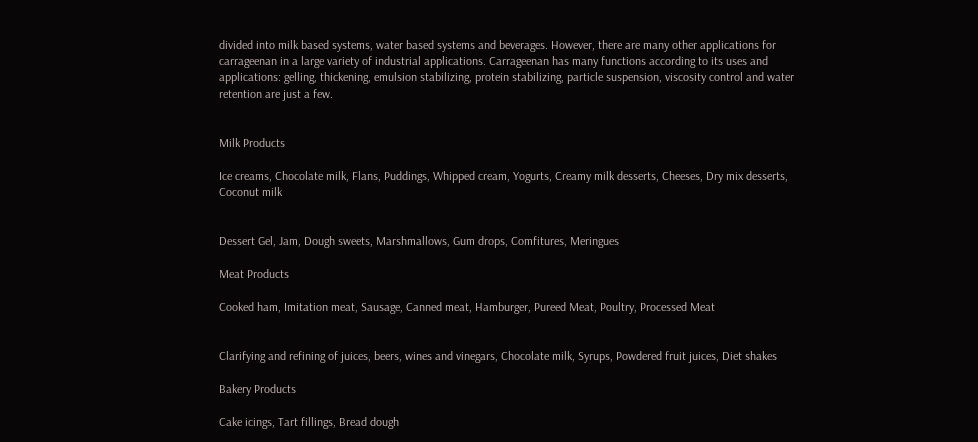divided into milk based systems, water based systems and beverages. However, there are many other applications for carrageenan in a large variety of industrial applications. Carrageenan has many functions according to its uses and applications: gelling, thickening, emulsion stabilizing, protein stabilizing, particle suspension, viscosity control and water retention are just a few.


Milk Products

Ice creams, Chocolate milk, Flans, Puddings, Whipped cream, Yogurts, Creamy milk desserts, Cheeses, Dry mix desserts, Coconut milk


Dessert Gel, Jam, Dough sweets, Marshmallows, Gum drops, Comfitures, Meringues

Meat Products

Cooked ham, Imitation meat, Sausage, Canned meat, Hamburger, Pureed Meat, Poultry, Processed Meat


Clarifying and refining of juices, beers, wines and vinegars, Chocolate milk, Syrups, Powdered fruit juices, Diet shakes

Bakery Products

Cake icings, Tart fillings, Bread dough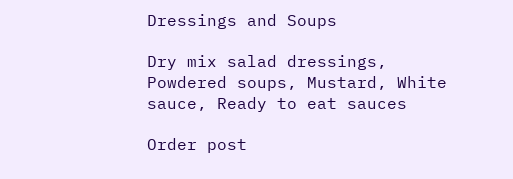Dressings and Soups

Dry mix salad dressings, Powdered soups, Mustard, White sauce, Ready to eat sauces

Order post